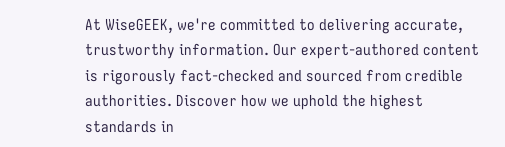At WiseGEEK, we're committed to delivering accurate, trustworthy information. Our expert-authored content is rigorously fact-checked and sourced from credible authorities. Discover how we uphold the highest standards in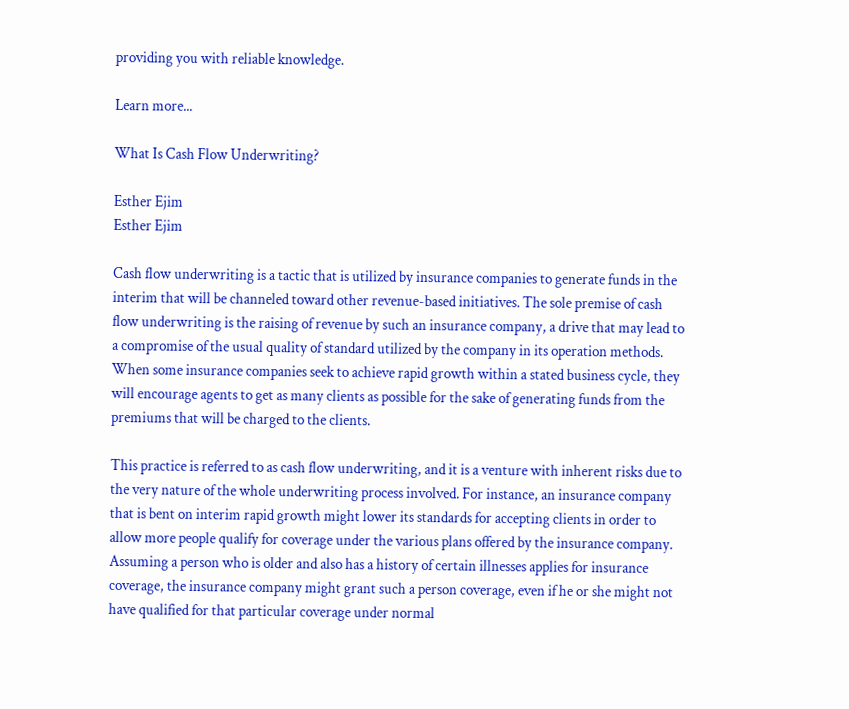providing you with reliable knowledge.

Learn more...

What Is Cash Flow Underwriting?

Esther Ejim
Esther Ejim

Cash flow underwriting is a tactic that is utilized by insurance companies to generate funds in the interim that will be channeled toward other revenue-based initiatives. The sole premise of cash flow underwriting is the raising of revenue by such an insurance company, a drive that may lead to a compromise of the usual quality of standard utilized by the company in its operation methods. When some insurance companies seek to achieve rapid growth within a stated business cycle, they will encourage agents to get as many clients as possible for the sake of generating funds from the premiums that will be charged to the clients.

This practice is referred to as cash flow underwriting, and it is a venture with inherent risks due to the very nature of the whole underwriting process involved. For instance, an insurance company that is bent on interim rapid growth might lower its standards for accepting clients in order to allow more people qualify for coverage under the various plans offered by the insurance company. Assuming a person who is older and also has a history of certain illnesses applies for insurance coverage, the insurance company might grant such a person coverage, even if he or she might not have qualified for that particular coverage under normal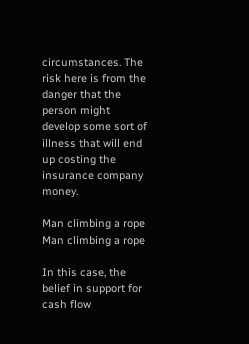circumstances. The risk here is from the danger that the person might develop some sort of illness that will end up costing the insurance company money.

Man climbing a rope
Man climbing a rope

In this case, the belief in support for cash flow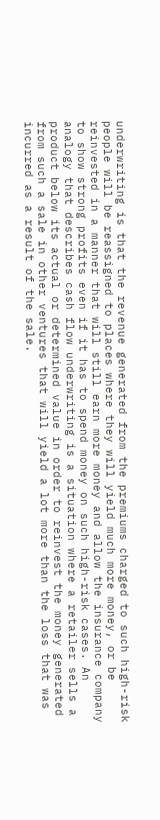underwriting is that the revenue generated from the premiums charged to such high-risk people will be reassigned to places where they will yield much more money, or be reinvested in a manner that will still earn more money and allow the insurance company to show strong profits even if it has to spend money on such high-risk cases. An analogy that describes cash flow underwriting is a situation where a retailer sells a product below its actual or determined value in order to reinvest the money generated from such a sale in other ventures that will yield a lot more than the loss that was incurred as a result of the sale.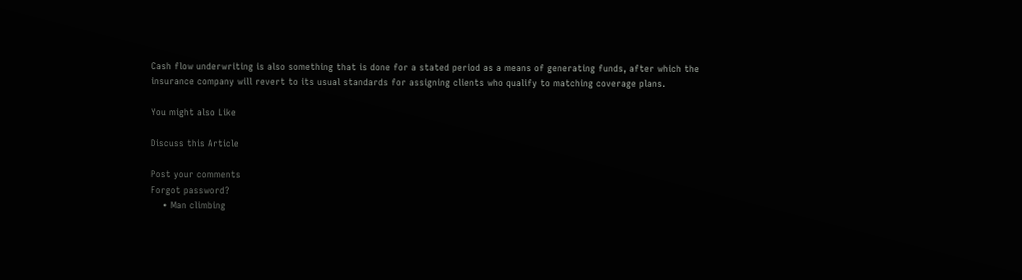Cash flow underwriting is also something that is done for a stated period as a means of generating funds, after which the insurance company will revert to its usual standards for assigning clients who qualify to matching coverage plans.

You might also Like

Discuss this Article

Post your comments
Forgot password?
    • Man climbing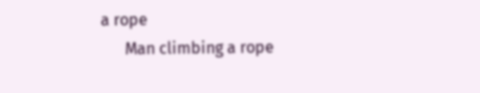a rope
      Man climbing a rope